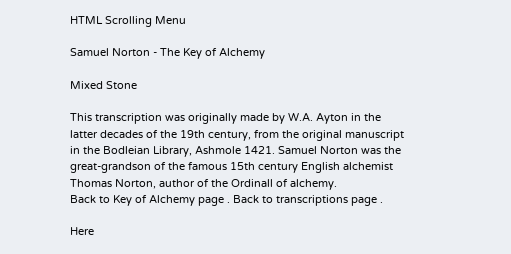HTML Scrolling Menu

Samuel Norton - The Key of Alchemy

Mixed Stone

This transcription was originally made by W.A. Ayton in the latter decades of the 19th century, from the original manuscript in the Bodleian Library, Ashmole 1421. Samuel Norton was the great-grandson of the famous 15th century English alchemist Thomas Norton, author of the Ordinall of alchemy.
Back to Key of Alchemy page . Back to transcriptions page .

Here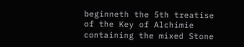beginneth the 5th treatise of the Key of Alchimie containing the mixed Stone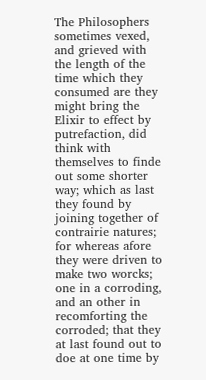The Philosophers sometimes vexed, and grieved with the length of the time which they consumed are they might bring the Elixir to effect by putrefaction, did think with themselves to finde out some shorter way; which as last they found by joining together of contrairie natures; for whereas afore they were driven to make two worcks; one in a corroding, and an other in recomforting the corroded; that they at last found out to doe at one time by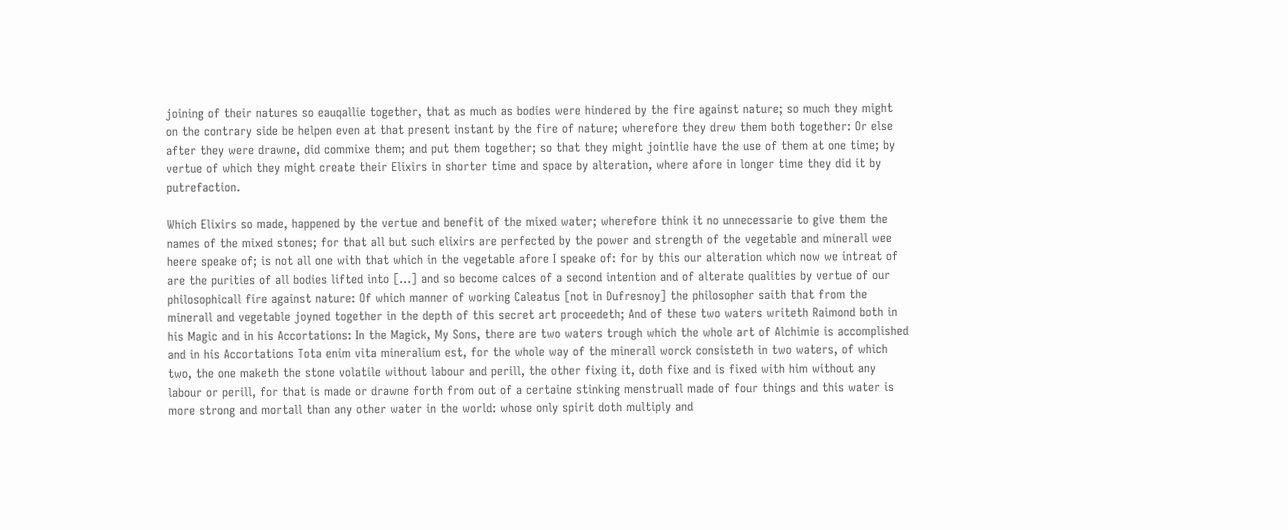joining of their natures so eauqallie together, that as much as bodies were hindered by the fire against nature; so much they might on the contrary side be helpen even at that present instant by the fire of nature; wherefore they drew them both together: Or else after they were drawne, did commixe them; and put them together; so that they might jointlie have the use of them at one time; by vertue of which they might create their Elixirs in shorter time and space by alteration, where afore in longer time they did it by putrefaction.

Which Elixirs so made, happened by the vertue and benefit of the mixed water; wherefore think it no unnecessarie to give them the names of the mixed stones; for that all but such elixirs are perfected by the power and strength of the vegetable and minerall wee heere speake of; is not all one with that which in the vegetable afore I speake of: for by this our alteration which now we intreat of are the purities of all bodies lifted into [...] and so become calces of a second intention and of alterate qualities by vertue of our philosophicall fire against nature: Of which manner of working Caleatus [not in Dufresnoy] the philosopher saith that from the minerall and vegetable joyned together in the depth of this secret art proceedeth; And of these two waters writeth Raimond both in his Magic and in his Accortations: In the Magick, My Sons, there are two waters trough which the whole art of Alchimie is accomplished and in his Accortations Tota enim vita mineralium est, for the whole way of the minerall worck consisteth in two waters, of which two, the one maketh the stone volatile without labour and perill, the other fixing it, doth fixe and is fixed with him without any labour or perill, for that is made or drawne forth from out of a certaine stinking menstruall made of four things and this water is more strong and mortall than any other water in the world: whose only spirit doth multiply and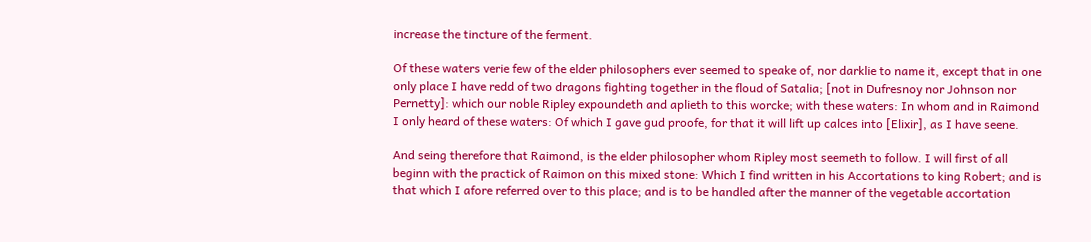increase the tincture of the ferment.

Of these waters verie few of the elder philosophers ever seemed to speake of, nor darklie to name it, except that in one only place I have redd of two dragons fighting together in the floud of Satalia; [not in Dufresnoy nor Johnson nor Pernetty]: which our noble Ripley expoundeth and aplieth to this worcke; with these waters: In whom and in Raimond I only heard of these waters: Of which I gave gud proofe, for that it will lift up calces into [Elixir], as I have seene.

And seing therefore that Raimond, is the elder philosopher whom Ripley most seemeth to follow. I will first of all beginn with the practick of Raimon on this mixed stone: Which I find written in his Accortations to king Robert; and is that which I afore referred over to this place; and is to be handled after the manner of the vegetable accortation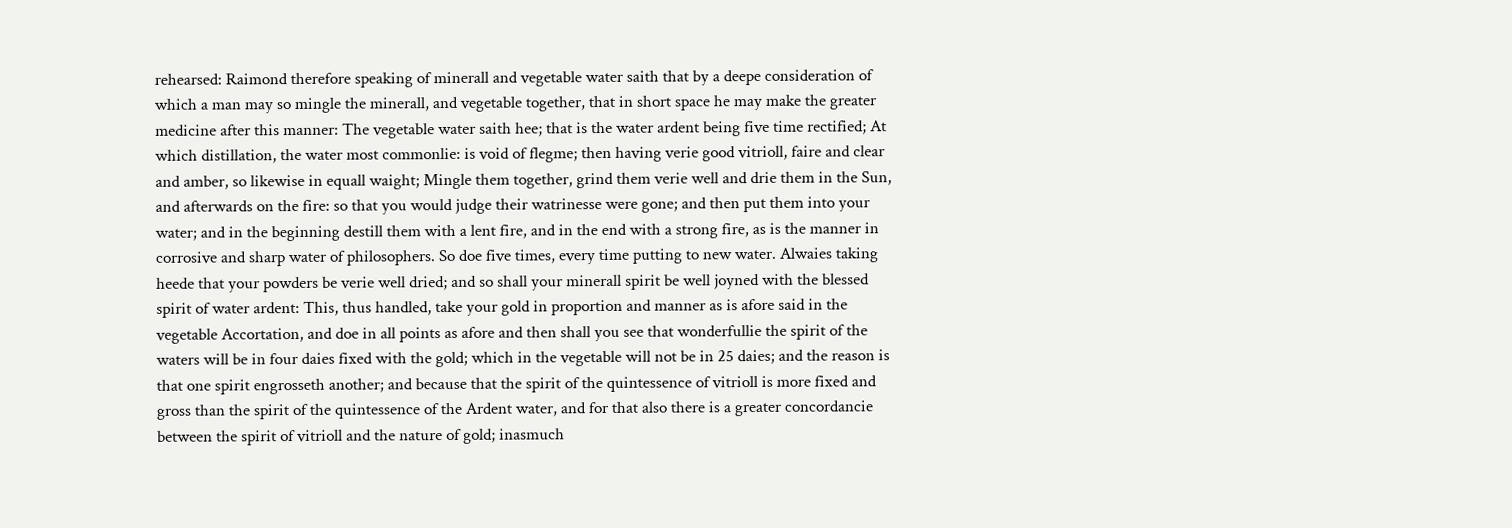rehearsed: Raimond therefore speaking of minerall and vegetable water saith that by a deepe consideration of which a man may so mingle the minerall, and vegetable together, that in short space he may make the greater medicine after this manner: The vegetable water saith hee; that is the water ardent being five time rectified; At which distillation, the water most commonlie: is void of flegme; then having verie good vitrioll, faire and clear and amber, so likewise in equall waight; Mingle them together, grind them verie well and drie them in the Sun, and afterwards on the fire: so that you would judge their watrinesse were gone; and then put them into your water; and in the beginning destill them with a lent fire, and in the end with a strong fire, as is the manner in corrosive and sharp water of philosophers. So doe five times, every time putting to new water. Alwaies taking heede that your powders be verie well dried; and so shall your minerall spirit be well joyned with the blessed spirit of water ardent: This, thus handled, take your gold in proportion and manner as is afore said in the vegetable Accortation, and doe in all points as afore and then shall you see that wonderfullie the spirit of the waters will be in four daies fixed with the gold; which in the vegetable will not be in 25 daies; and the reason is that one spirit engrosseth another; and because that the spirit of the quintessence of vitrioll is more fixed and gross than the spirit of the quintessence of the Ardent water, and for that also there is a greater concordancie between the spirit of vitrioll and the nature of gold; inasmuch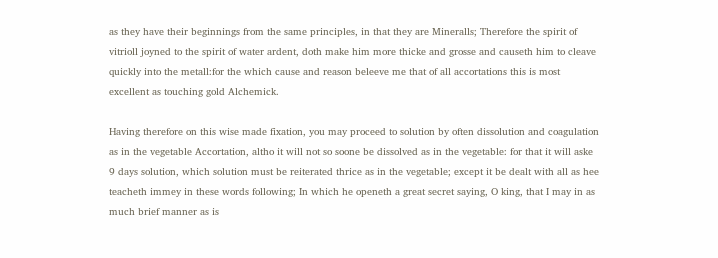as they have their beginnings from the same principles, in that they are Mineralls; Therefore the spirit of vitrioll joyned to the spirit of water ardent, doth make him more thicke and grosse and causeth him to cleave quickly into the metall:for the which cause and reason beleeve me that of all accortations this is most excellent as touching gold Alchemick.

Having therefore on this wise made fixation, you may proceed to solution by often dissolution and coagulation as in the vegetable Accortation, altho it will not so soone be dissolved as in the vegetable: for that it will aske 9 days solution, which solution must be reiterated thrice as in the vegetable; except it be dealt with all as hee teacheth immey in these words following; In which he openeth a great secret saying, O king, that I may in as much brief manner as is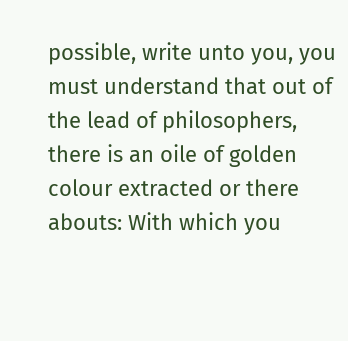possible, write unto you, you must understand that out of the lead of philosophers, there is an oile of golden colour extracted or there abouts: With which you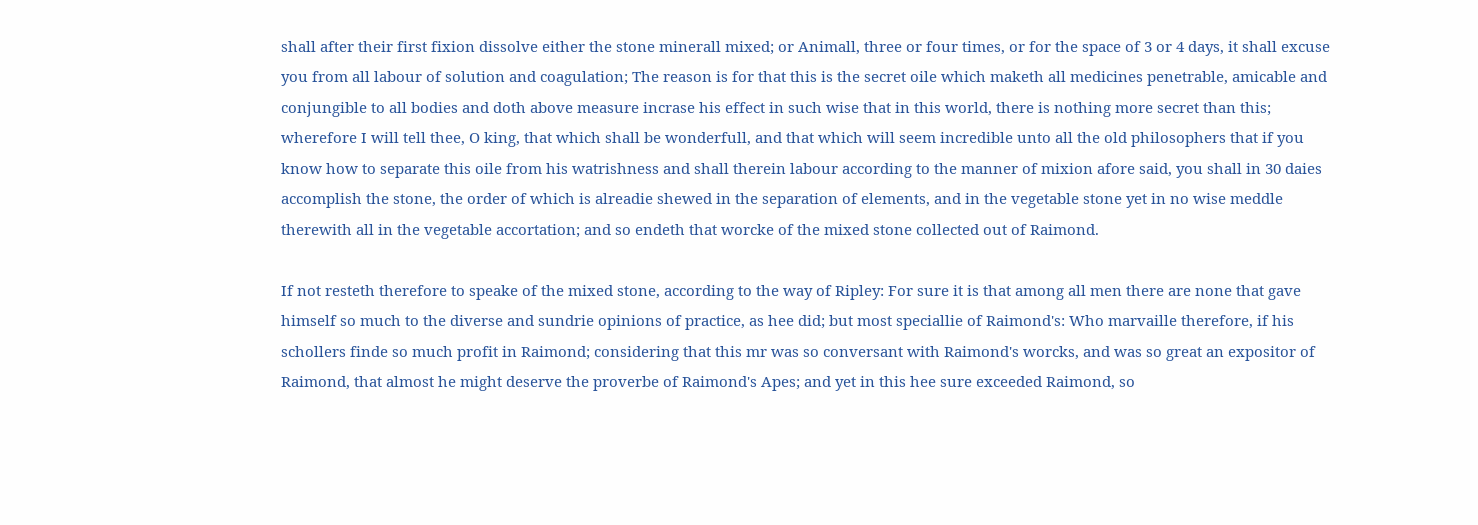shall after their first fixion dissolve either the stone minerall mixed; or Animall, three or four times, or for the space of 3 or 4 days, it shall excuse you from all labour of solution and coagulation; The reason is for that this is the secret oile which maketh all medicines penetrable, amicable and conjungible to all bodies and doth above measure incrase his effect in such wise that in this world, there is nothing more secret than this; wherefore I will tell thee, O king, that which shall be wonderfull, and that which will seem incredible unto all the old philosophers that if you know how to separate this oile from his watrishness and shall therein labour according to the manner of mixion afore said, you shall in 30 daies accomplish the stone, the order of which is alreadie shewed in the separation of elements, and in the vegetable stone yet in no wise meddle therewith all in the vegetable accortation; and so endeth that worcke of the mixed stone collected out of Raimond.

If not resteth therefore to speake of the mixed stone, according to the way of Ripley: For sure it is that among all men there are none that gave himself so much to the diverse and sundrie opinions of practice, as hee did; but most speciallie of Raimond's: Who marvaille therefore, if his schollers finde so much profit in Raimond; considering that this mr was so conversant with Raimond's worcks, and was so great an expositor of Raimond, that almost he might deserve the proverbe of Raimond's Apes; and yet in this hee sure exceeded Raimond, so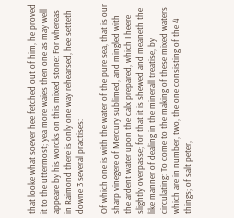that looke what soever hee fetched out of him, he proved it to the uttermost; yea more waies then one as may well appeare by his worcks on this mixed stone: For whereas in Raimond there is only one way rehearsed, hee setteth downe 3 several practises:

Of which one is with the water of the pure sea, that is our sharp vinegere of Mercury sublimed, and mingled with the ardent water upon the calx prepared, which I heere slightly overpasse; for that it is shewed and meaneth the like manner of dealing in the minerall treatise, by circulating: To come to the making of these mixed waters which are in number, two, the one consisting of the 4 things; of salt peter,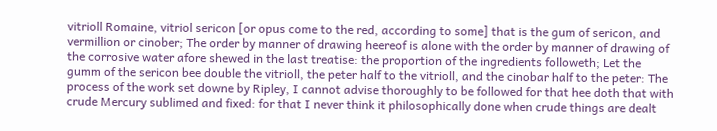vitrioll Romaine, vitriol sericon [or opus come to the red, according to some] that is the gum of sericon, and vermillion or cinober; The order by manner of drawing heereof is alone with the order by manner of drawing of the corrosive water afore shewed in the last treatise: the proportion of the ingredients followeth; Let the gumm of the sericon bee double the vitrioll, the peter half to the vitrioll, and the cinobar half to the peter: The process of the work set downe by Ripley, I cannot advise thoroughly to be followed for that hee doth that with crude Mercury sublimed and fixed: for that I never think it philosophically done when crude things are dealt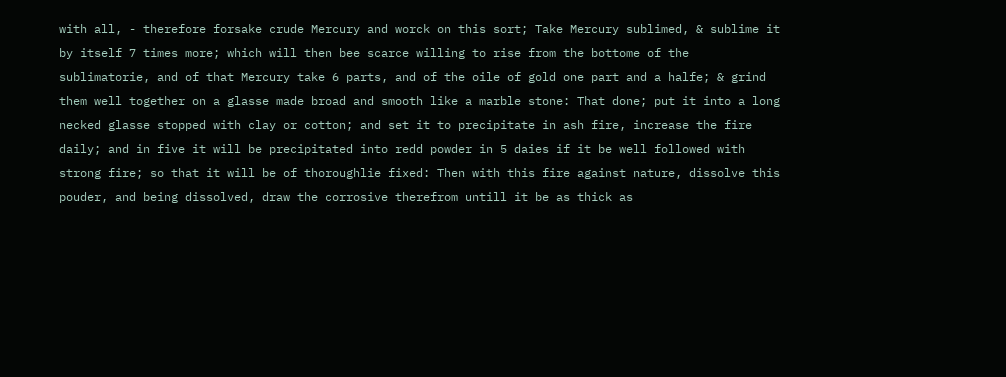with all, - therefore forsake crude Mercury and worck on this sort; Take Mercury sublimed, & sublime it by itself 7 times more; which will then bee scarce willing to rise from the bottome of the sublimatorie, and of that Mercury take 6 parts, and of the oile of gold one part and a halfe; & grind them well together on a glasse made broad and smooth like a marble stone: That done; put it into a long necked glasse stopped with clay or cotton; and set it to precipitate in ash fire, increase the fire daily; and in five it will be precipitated into redd powder in 5 daies if it be well followed with strong fire; so that it will be of thoroughlie fixed: Then with this fire against nature, dissolve this pouder, and being dissolved, draw the corrosive therefrom untill it be as thick as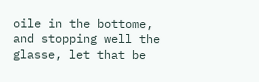oile in the bottome, and stopping well the glasse, let that be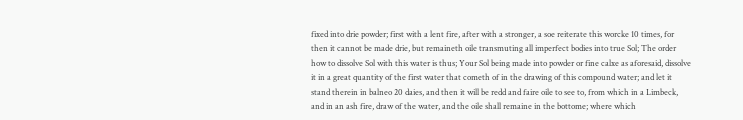fixed into drie powder; first with a lent fire, after with a stronger, a soe reiterate this worcke 10 times, for then it cannot be made drie, but remaineth oile transmuting all imperfect bodies into true Sol; The order how to dissolve Sol with this water is thus; Your Sol being made into powder or fine calxe as aforesaid, dissolve it in a great quantity of the first water that cometh of in the drawing of this compound water; and let it stand therein in balneo 20 daies, and then it will be redd and faire oile to see to, from which in a Limbeck, and in an ash fire, draw of the water, and the oile shall remaine in the bottome; where which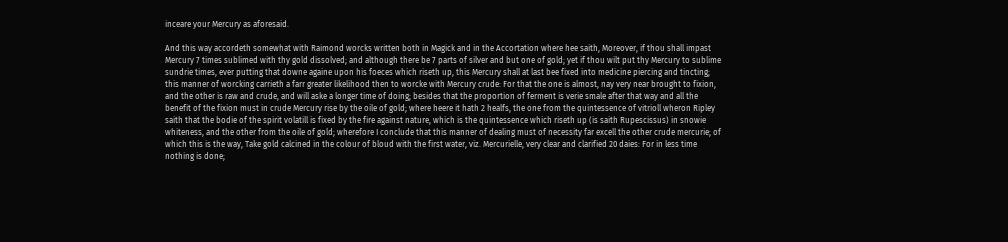inceare your Mercury as aforesaid.

And this way accordeth somewhat with Raimond worcks written both in Magick and in the Accortation where hee saith, Moreover, if thou shall impast Mercury 7 times sublimed with thy gold dissolved; and although there be 7 parts of silver and but one of gold; yet if thou wilt put thy Mercury to sublime sundrie times, ever putting that downe againe upon his foeces which riseth up, this Mercury shall at last bee fixed into medicine piercing and tincting; this manner of worcking carrieth a farr greater likelihood then to worcke with Mercury crude: For that the one is almost, nay very near brought to fixion, and the other is raw and crude, and will aske a longer time of doing; besides that the proportion of ferment is verie smale after that way and all the benefit of the fixion must in crude Mercury rise by the oile of gold; where heere it hath 2 healfs, the one from the quintessence of vitrioll wheron Ripley saith that the bodie of the spirit volatill is fixed by the fire against nature, which is the quintessence which riseth up (is saith Rupescissus) in snowie whiteness, and the other from the oile of gold; wherefore I conclude that this manner of dealing must of necessity far excell the other crude mercurie; of which this is the way, Take gold calcined in the colour of bloud with the first water, viz. Mercurielle, very clear and clarified 20 daies: For in less time nothing is done;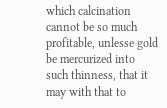which calcination cannot be so much profitable, unlesse gold be mercurized into such thinness, that it may with that to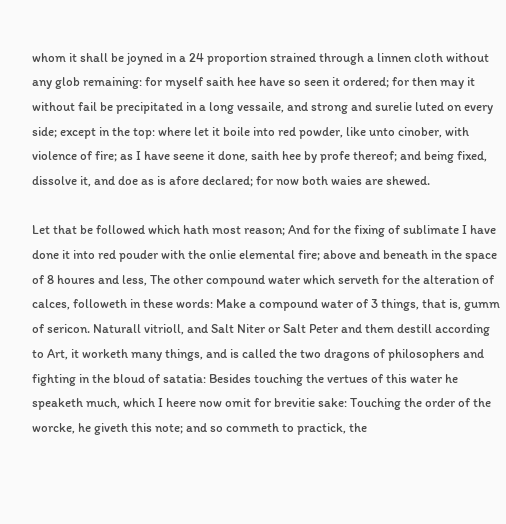whom it shall be joyned in a 24 proportion strained through a linnen cloth without any glob remaining: for myself saith hee have so seen it ordered; for then may it without fail be precipitated in a long vessaile, and strong and surelie luted on every side; except in the top: where let it boile into red powder, like unto cinober, with violence of fire; as I have seene it done, saith hee by profe thereof; and being fixed, dissolve it, and doe as is afore declared; for now both waies are shewed.

Let that be followed which hath most reason; And for the fixing of sublimate I have done it into red pouder with the onlie elemental fire; above and beneath in the space of 8 houres and less, The other compound water which serveth for the alteration of calces, followeth in these words: Make a compound water of 3 things, that is, gumm of sericon. Naturall vitrioll, and Salt Niter or Salt Peter and them destill according to Art, it worketh many things, and is called the two dragons of philosophers and fighting in the bloud of satatia: Besides touching the vertues of this water he speaketh much, which I heere now omit for brevitie sake: Touching the order of the worcke, he giveth this note; and so commeth to practick, the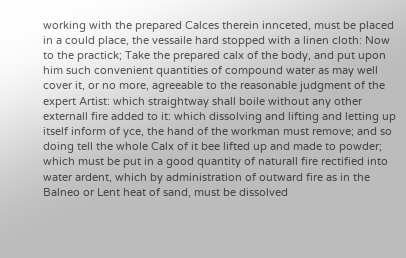working with the prepared Calces therein innceted, must be placed in a could place, the vessaile hard stopped with a linen cloth: Now to the practick; Take the prepared calx of the body, and put upon him such convenient quantities of compound water as may well cover it, or no more, agreeable to the reasonable judgment of the expert Artist: which straightway shall boile without any other externall fire added to it: which dissolving and lifting and letting up itself inform of yce, the hand of the workman must remove; and so doing tell the whole Calx of it bee lifted up and made to powder; which must be put in a good quantity of naturall fire rectified into water ardent, which by administration of outward fire as in the Balneo or Lent heat of sand, must be dissolved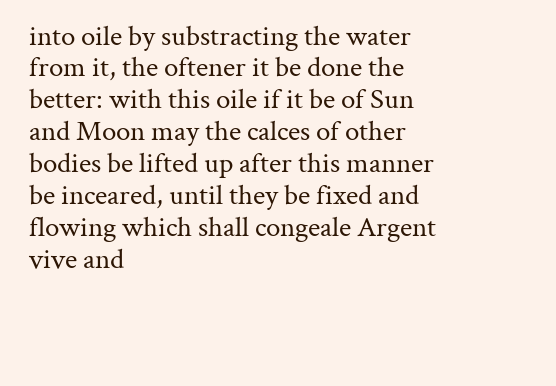into oile by substracting the water from it, the oftener it be done the better: with this oile if it be of Sun and Moon may the calces of other bodies be lifted up after this manner be inceared, until they be fixed and flowing which shall congeale Argent vive and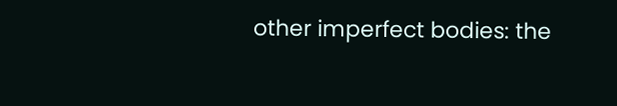other imperfect bodies: the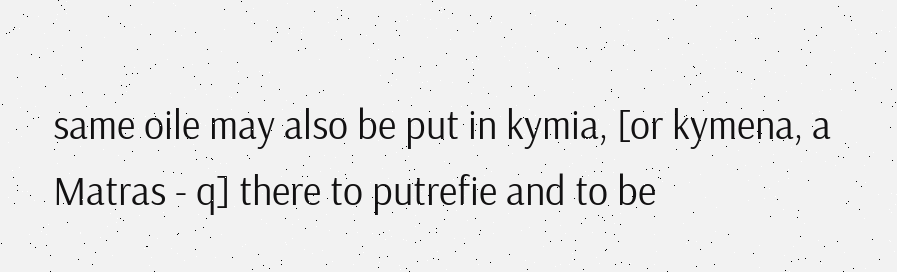same oile may also be put in kymia, [or kymena, a Matras - q] there to putrefie and to be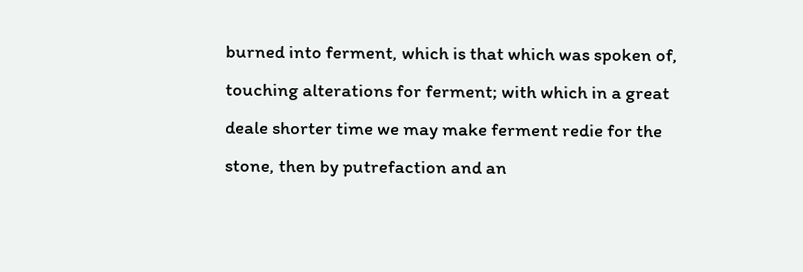burned into ferment, which is that which was spoken of, touching alterations for ferment; with which in a great deale shorter time we may make ferment redie for the stone, then by putrefaction and an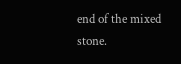end of the mixed stone.